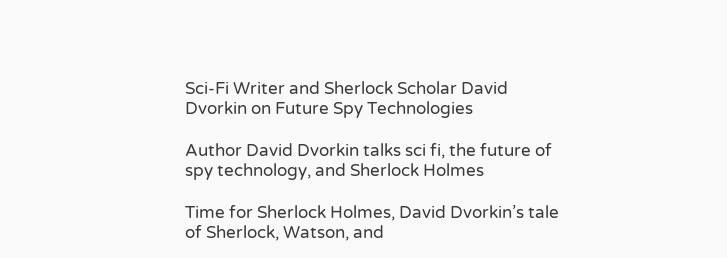Sci-Fi Writer and Sherlock Scholar David Dvorkin on Future Spy Technologies

Author David Dvorkin talks sci fi, the future of spy technology, and Sherlock Holmes

Time for Sherlock Holmes, David Dvorkin’s tale of Sherlock, Watson, and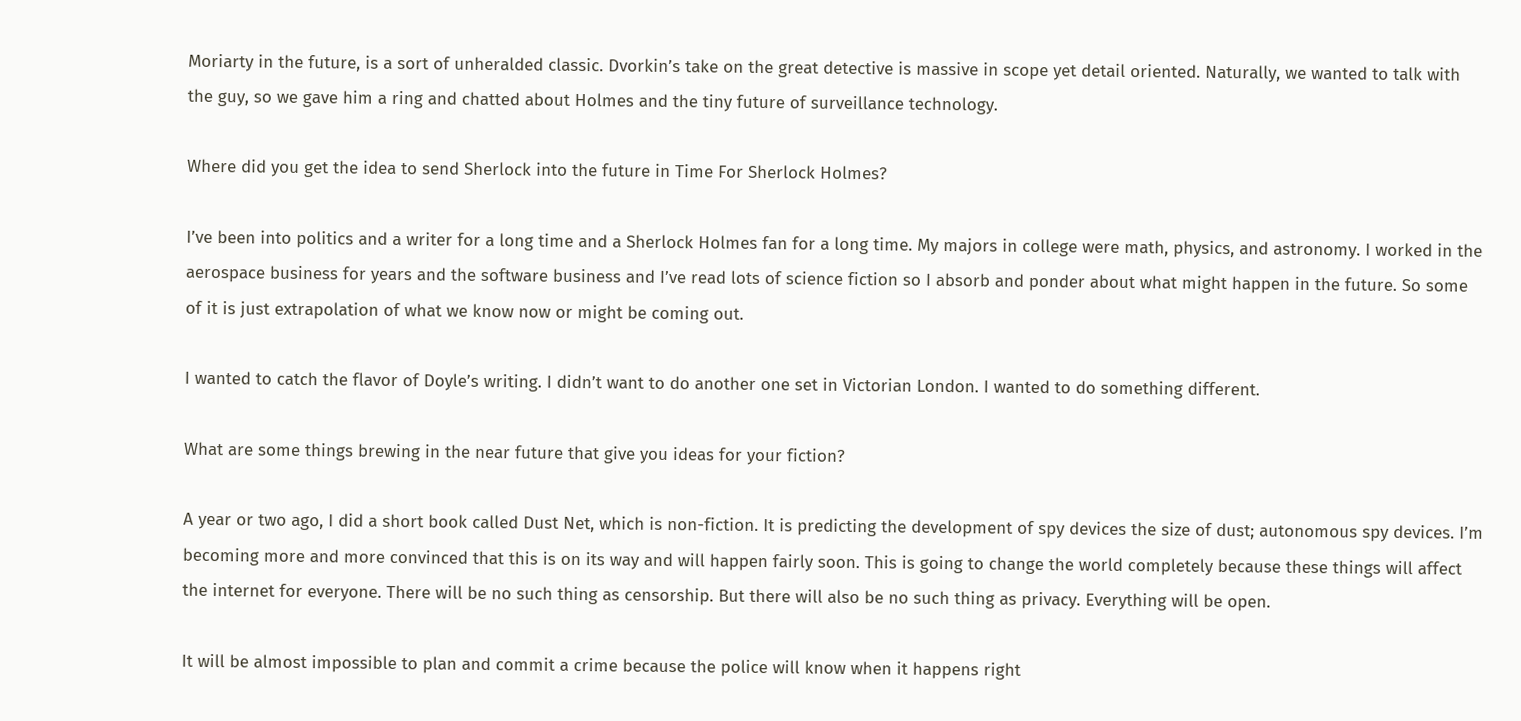Moriarty in the future, is a sort of unheralded classic. Dvorkin’s take on the great detective is massive in scope yet detail oriented. Naturally, we wanted to talk with the guy, so we gave him a ring and chatted about Holmes and the tiny future of surveillance technology.

Where did you get the idea to send Sherlock into the future in Time For Sherlock Holmes?

I’ve been into politics and a writer for a long time and a Sherlock Holmes fan for a long time. My majors in college were math, physics, and astronomy. I worked in the aerospace business for years and the software business and I’ve read lots of science fiction so I absorb and ponder about what might happen in the future. So some of it is just extrapolation of what we know now or might be coming out.

I wanted to catch the flavor of Doyle’s writing. I didn’t want to do another one set in Victorian London. I wanted to do something different.

What are some things brewing in the near future that give you ideas for your fiction?

A year or two ago, I did a short book called Dust Net, which is non-fiction. It is predicting the development of spy devices the size of dust; autonomous spy devices. I’m becoming more and more convinced that this is on its way and will happen fairly soon. This is going to change the world completely because these things will affect the internet for everyone. There will be no such thing as censorship. But there will also be no such thing as privacy. Everything will be open.

It will be almost impossible to plan and commit a crime because the police will know when it happens right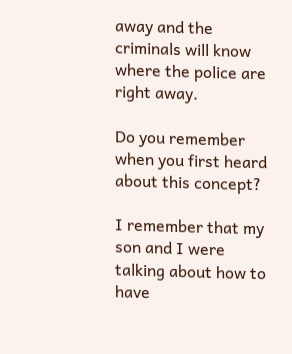away and the criminals will know where the police are right away.

Do you remember when you first heard about this concept?

I remember that my son and I were talking about how to have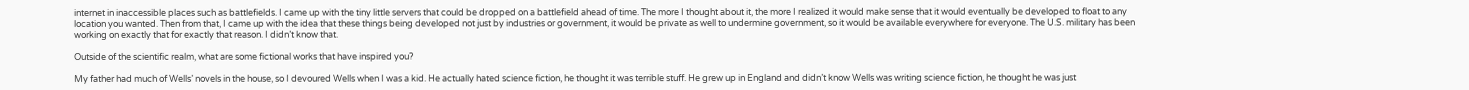internet in inaccessible places such as battlefields. I came up with the tiny little servers that could be dropped on a battlefield ahead of time. The more I thought about it, the more I realized it would make sense that it would eventually be developed to float to any location you wanted. Then from that, I came up with the idea that these things being developed not just by industries or government, it would be private as well to undermine government, so it would be available everywhere for everyone. The U.S. military has been working on exactly that for exactly that reason. I didn’t know that.

Outside of the scientific realm, what are some fictional works that have inspired you?

My father had much of Wells’ novels in the house, so I devoured Wells when I was a kid. He actually hated science fiction, he thought it was terrible stuff. He grew up in England and didn’t know Wells was writing science fiction, he thought he was just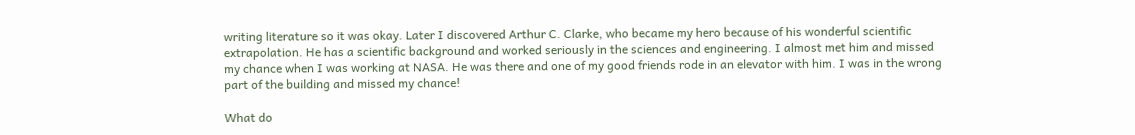writing literature so it was okay. Later I discovered Arthur C. Clarke, who became my hero because of his wonderful scientific extrapolation. He has a scientific background and worked seriously in the sciences and engineering. I almost met him and missed my chance when I was working at NASA. He was there and one of my good friends rode in an elevator with him. I was in the wrong part of the building and missed my chance!

What do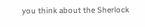you think about the Sherlock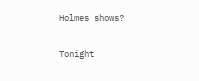Holmes shows?

Tonight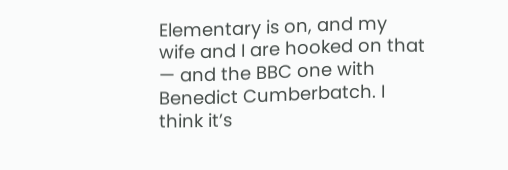Elementary is on, and my wife and I are hooked on that — and the BBC one with Benedict Cumberbatch. I think it’s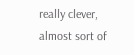really clever, almost sort of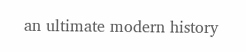an ultimate modern history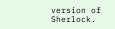version of Sherlock.